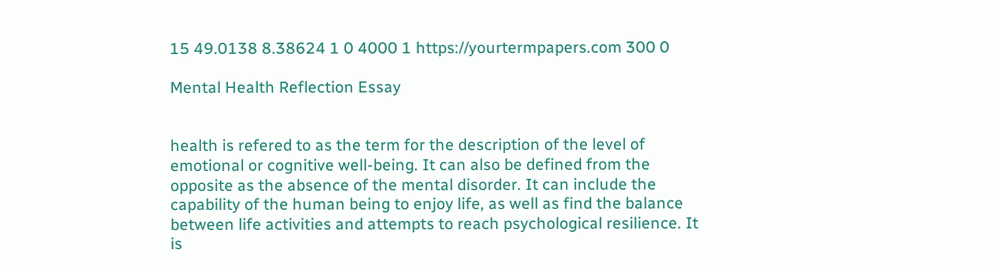15 49.0138 8.38624 1 0 4000 1 https://yourtermpapers.com 300 0

Mental Health Reflection Essay


health is refered to as the term for the description of the level of emotional or cognitive well-being. It can also be defined from the opposite as the absence of the mental disorder. It can include the capability of the human being to enjoy life, as well as find the balance between life activities and attempts to reach psychological resilience. It is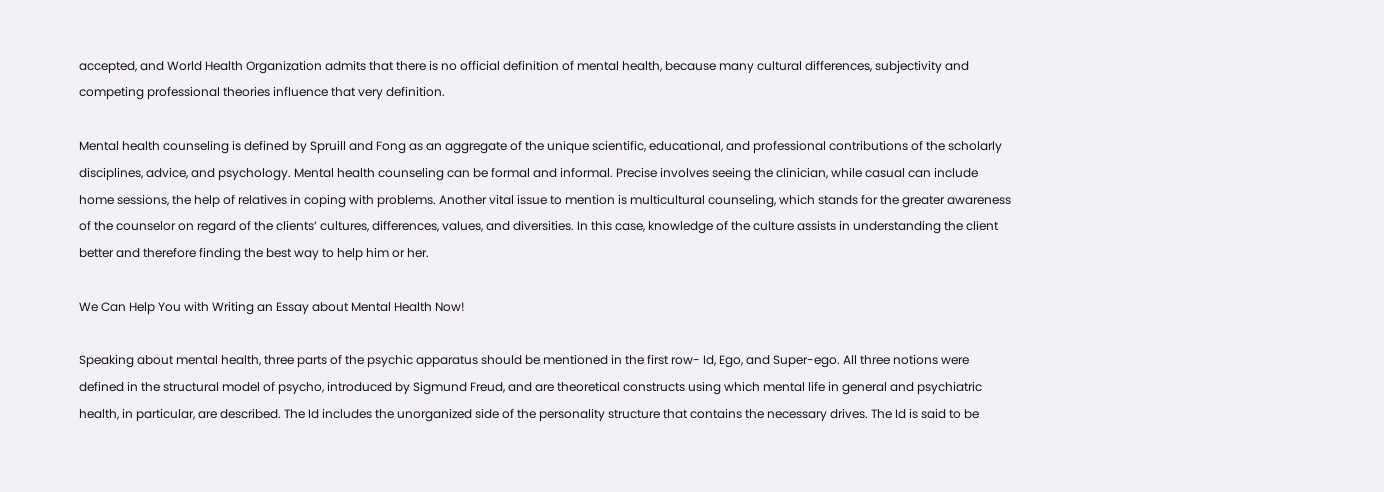accepted, and World Health Organization admits that there is no official definition of mental health, because many cultural differences, subjectivity and competing professional theories influence that very definition.

Mental health counseling is defined by Spruill and Fong as an aggregate of the unique scientific, educational, and professional contributions of the scholarly disciplines, advice, and psychology. Mental health counseling can be formal and informal. Precise involves seeing the clinician, while casual can include home sessions, the help of relatives in coping with problems. Another vital issue to mention is multicultural counseling, which stands for the greater awareness of the counselor on regard of the clients’ cultures, differences, values, and diversities. In this case, knowledge of the culture assists in understanding the client better and therefore finding the best way to help him or her.

We Can Help You with Writing an Essay about Mental Health Now!

Speaking about mental health, three parts of the psychic apparatus should be mentioned in the first row- Id, Ego, and Super-ego. All three notions were defined in the structural model of psycho, introduced by Sigmund Freud, and are theoretical constructs using which mental life in general and psychiatric health, in particular, are described. The Id includes the unorganized side of the personality structure that contains the necessary drives. The Id is said to be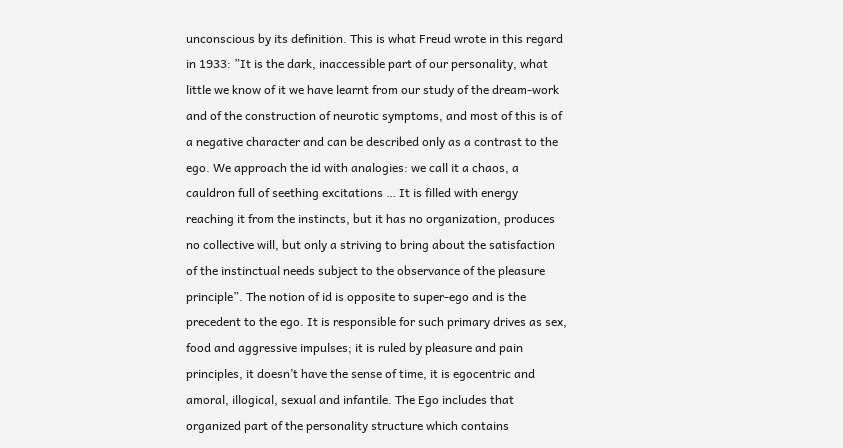unconscious by its definition. This is what Freud wrote in this regard in 1933: ”It is the dark, inaccessible part of our personality, what little we know of it we have learnt from our study of the dream-work and of the construction of neurotic symptoms, and most of this is of a negative character and can be described only as a contrast to the ego. We approach the id with analogies: we call it a chaos, a cauldron full of seething excitations … It is filled with energy reaching it from the instincts, but it has no organization, produces no collective will, but only a striving to bring about the satisfaction of the instinctual needs subject to the observance of the pleasure principle”. The notion of id is opposite to super-ego and is the precedent to the ego. It is responsible for such primary drives as sex, food and aggressive impulses; it is ruled by pleasure and pain principles, it doesn’t have the sense of time, it is egocentric and amoral, illogical, sexual and infantile. The Ego includes that organized part of the personality structure which contains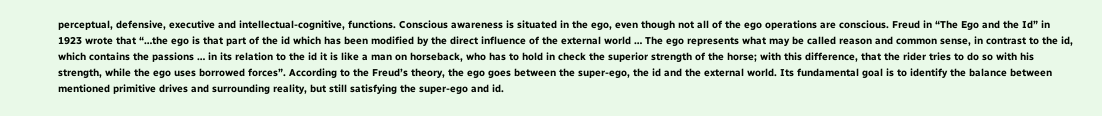perceptual, defensive, executive and intellectual-cognitive, functions. Conscious awareness is situated in the ego, even though not all of the ego operations are conscious. Freud in “The Ego and the Id” in 1923 wrote that “…the ego is that part of the id which has been modified by the direct influence of the external world … The ego represents what may be called reason and common sense, in contrast to the id, which contains the passions … in its relation to the id it is like a man on horseback, who has to hold in check the superior strength of the horse; with this difference, that the rider tries to do so with his strength, while the ego uses borrowed forces”. According to the Freud’s theory, the ego goes between the super-ego, the id and the external world. Its fundamental goal is to identify the balance between mentioned primitive drives and surrounding reality, but still satisfying the super-ego and id.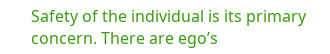Safety of the individual is its primary concern. There are ego’s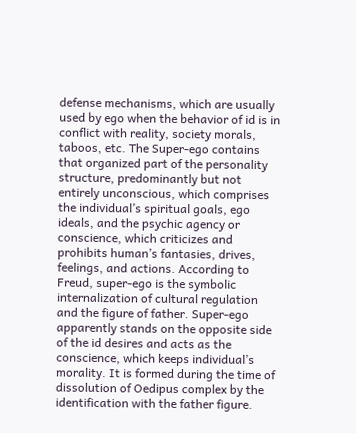defense mechanisms, which are usually used by ego when the behavior of id is in conflict with reality, society morals, taboos, etc. The Super-ego contains that organized part of the personality structure, predominantly but not entirely unconscious, which comprises the individual’s spiritual goals, ego ideals, and the psychic agency or conscience, which criticizes and prohibits human’s fantasies, drives, feelings, and actions. According to Freud, super-ego is the symbolic internalization of cultural regulation and the figure of father. Super-ego apparently stands on the opposite side of the id desires and acts as the conscience, which keeps individual’s morality. It is formed during the time of dissolution of Oedipus complex by the identification with the father figure.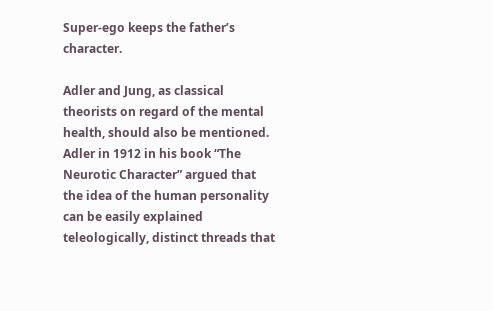Super-ego keeps the father’s character.

Adler and Jung, as classical theorists on regard of the mental health, should also be mentioned. Adler in 1912 in his book “The Neurotic Character” argued that the idea of the human personality can be easily explained teleologically, distinct threads that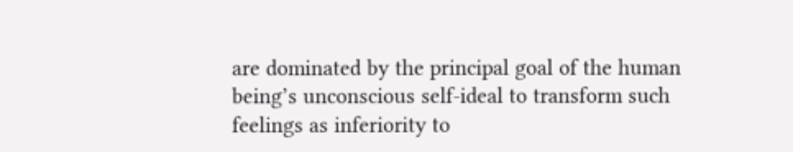are dominated by the principal goal of the human being’s unconscious self-ideal to transform such feelings as inferiority to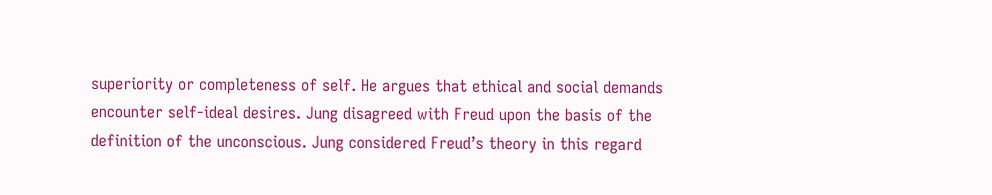superiority or completeness of self. He argues that ethical and social demands encounter self-ideal desires. Jung disagreed with Freud upon the basis of the definition of the unconscious. Jung considered Freud’s theory in this regard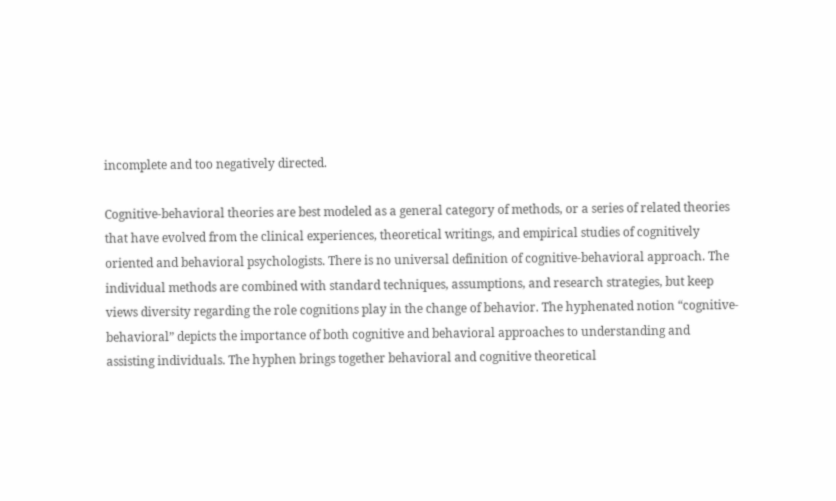incomplete and too negatively directed.

Cognitive-behavioral theories are best modeled as a general category of methods, or a series of related theories that have evolved from the clinical experiences, theoretical writings, and empirical studies of cognitively oriented and behavioral psychologists. There is no universal definition of cognitive-behavioral approach. The individual methods are combined with standard techniques, assumptions, and research strategies, but keep views diversity regarding the role cognitions play in the change of behavior. The hyphenated notion “cognitive-behavioral” depicts the importance of both cognitive and behavioral approaches to understanding and assisting individuals. The hyphen brings together behavioral and cognitive theoretical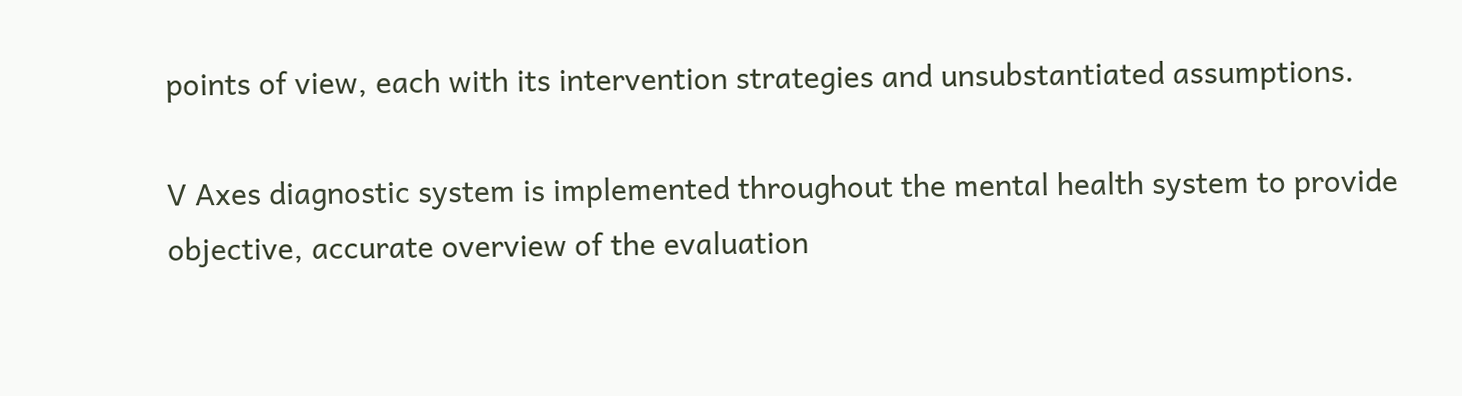points of view, each with its intervention strategies and unsubstantiated assumptions.

V Axes diagnostic system is implemented throughout the mental health system to provide objective, accurate overview of the evaluation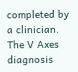completed by a clinician. The V Axes diagnosis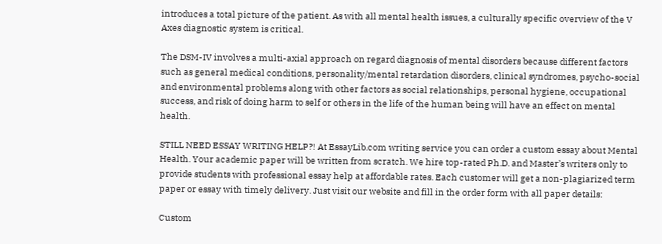introduces a total picture of the patient. As with all mental health issues, a culturally specific overview of the V Axes diagnostic system is critical.

The DSM-IV involves a multi-axial approach on regard diagnosis of mental disorders because different factors such as general medical conditions, personality/mental retardation disorders, clinical syndromes, psycho-social and environmental problems along with other factors as social relationships, personal hygiene, occupational success, and risk of doing harm to self or others in the life of the human being will have an effect on mental health.

STILL NEED ESSAY WRITING HELP?! At EssayLib.com writing service you can order a custom essay about Mental Health. Your academic paper will be written from scratch. We hire top-rated Ph.D. and Master’s writers only to provide students with professional essay help at affordable rates. Each customer will get a non-plagiarized term paper or essay with timely delivery. Just visit our website and fill in the order form with all paper details:

Custom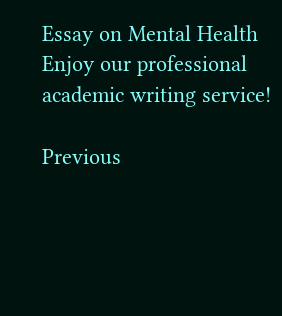Essay on Mental Health Enjoy our professional academic writing service!

Previous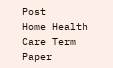Post
Home Health Care Term Paper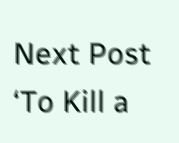Next Post
‘To Kill a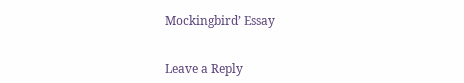Mockingbird’ Essay


Leave a Reply